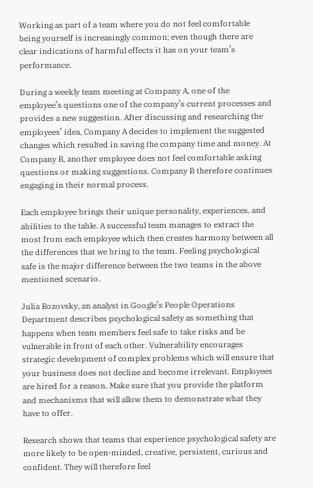Working as part of a team where you do not feel comfortable being yourself is increasingly common; even though there are clear indications of harmful effects it has on your team’s performance.

During a weekly team meeting at Company A, one of the employee’s questions one of the company’s current processes and provides a new suggestion. After discussing and researching the employees’ idea, Company A decides to implement the suggested changes which resulted in saving the company time and money. At Company B, another employee does not feel comfortable asking questions or making suggestions. Company B therefore continues engaging in their normal process.

Each employee brings their unique personality, experiences, and abilities to the table. A successful team manages to extract the most from each employee which then creates harmony between all the differences that we bring to the team. Feeling psychological safe is the major difference between the two teams in the above mentioned scenario.

Julia Rozovsky, an analyst in Google’s People Operations Department describes psychological safety as something that happens when team members feel safe to take risks and be vulnerable in front of each other. Vulnerability encourages strategic development of complex problems which will ensure that your business does not decline and become irrelevant. Employees are hired for a reason. Make sure that you provide the platform and mechanisms that will allow them to demonstrate what they have to offer.

Research shows that teams that experience psychological safety are more likely to be open-minded, creative, persistent, curious and confident. They will therefore feel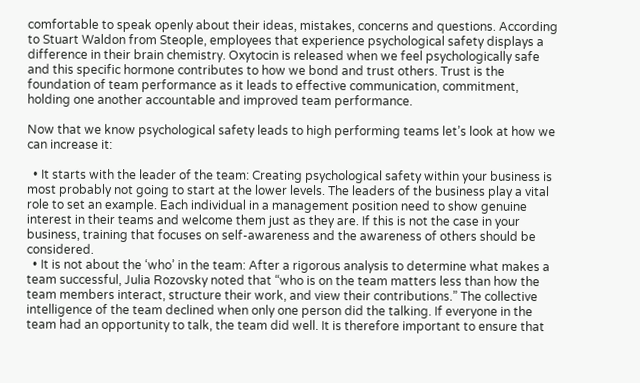comfortable to speak openly about their ideas, mistakes, concerns and questions. According to Stuart Waldon from Steople, employees that experience psychological safety displays a difference in their brain chemistry. Oxytocin is released when we feel psychologically safe and this specific hormone contributes to how we bond and trust others. Trust is the foundation of team performance as it leads to effective communication, commitment, holding one another accountable and improved team performance.

Now that we know psychological safety leads to high performing teams let’s look at how we can increase it:

  • It starts with the leader of the team: Creating psychological safety within your business is most probably not going to start at the lower levels. The leaders of the business play a vital role to set an example. Each individual in a management position need to show genuine interest in their teams and welcome them just as they are. If this is not the case in your business, training that focuses on self-awareness and the awareness of others should be considered.
  • It is not about the ‘who’ in the team: After a rigorous analysis to determine what makes a team successful, Julia Rozovsky noted that “who is on the team matters less than how the team members interact, structure their work, and view their contributions.” The collective intelligence of the team declined when only one person did the talking. If everyone in the team had an opportunity to talk, the team did well. It is therefore important to ensure that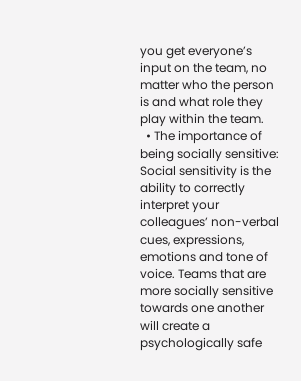you get everyone’s input on the team, no matter who the person is and what role they play within the team.
  • The importance of being socially sensitive: Social sensitivity is the ability to correctly interpret your colleagues’ non-verbal cues, expressions, emotions and tone of voice. Teams that are more socially sensitive towards one another will create a psychologically safe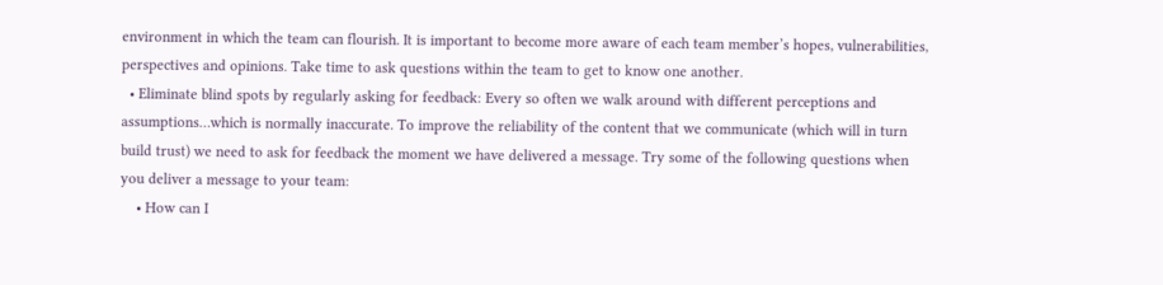environment in which the team can flourish. It is important to become more aware of each team member’s hopes, vulnerabilities, perspectives and opinions. Take time to ask questions within the team to get to know one another.
  • Eliminate blind spots by regularly asking for feedback: Every so often we walk around with different perceptions and assumptions…which is normally inaccurate. To improve the reliability of the content that we communicate (which will in turn build trust) we need to ask for feedback the moment we have delivered a message. Try some of the following questions when you deliver a message to your team:
    • How can I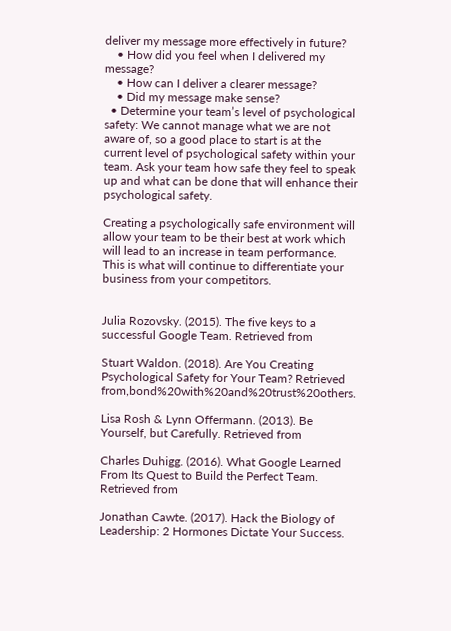deliver my message more effectively in future?
    • How did you feel when I delivered my message?
    • How can I deliver a clearer message?
    • Did my message make sense?
  • Determine your team’s level of psychological safety: We cannot manage what we are not aware of, so a good place to start is at the current level of psychological safety within your team. Ask your team how safe they feel to speak up and what can be done that will enhance their psychological safety.

Creating a psychologically safe environment will allow your team to be their best at work which will lead to an increase in team performance. This is what will continue to differentiate your business from your competitors.


Julia Rozovsky. (2015). The five keys to a successful Google Team. Retrieved from

Stuart Waldon. (2018). Are You Creating Psychological Safety for Your Team? Retrieved from,bond%20with%20and%20trust%20others.

Lisa Rosh & Lynn Offermann. (2013). Be Yourself, but Carefully. Retrieved from

Charles Duhigg. (2016). What Google Learned From Its Quest to Build the Perfect Team. Retrieved from

Jonathan Cawte. (2017). Hack the Biology of Leadership: 2 Hormones Dictate Your Success.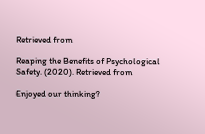Retrieved from

Reaping the Benefits of Psychological Safety. (2020). Retrieved from

Enjoyed our thinking?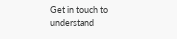Get in touch to understand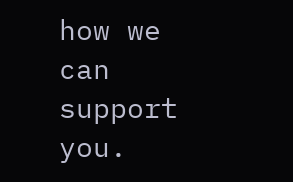how we can support you.